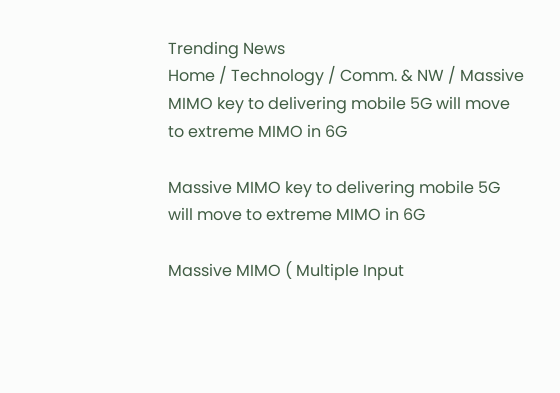Trending News
Home / Technology / Comm. & NW / Massive MIMO key to delivering mobile 5G will move to extreme MIMO in 6G

Massive MIMO key to delivering mobile 5G will move to extreme MIMO in 6G

Massive MIMO ( Multiple Input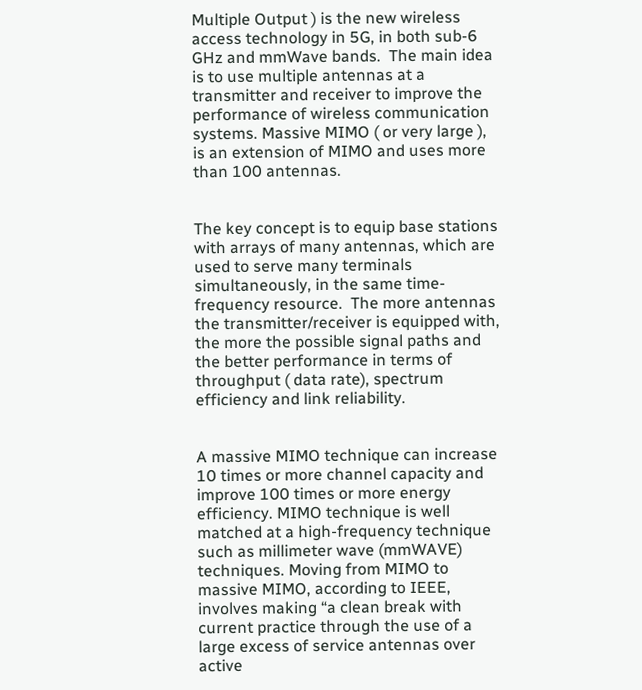Multiple Output ) is the new wireless access technology in 5G, in both sub-6 GHz and mmWave bands.  The main idea is to use multiple antennas at a transmitter and receiver to improve the performance of wireless communication systems. Massive MIMO ( or very large ), is an extension of MIMO and uses more than 100 antennas.


The key concept is to equip base stations with arrays of many antennas, which are used to serve many terminals simultaneously, in the same time-frequency resource.  The more antennas the transmitter/receiver is equipped with, the more the possible signal paths and the better performance in terms of throughput ( data rate), spectrum efficiency and link reliability.


A massive MIMO technique can increase 10 times or more channel capacity and improve 100 times or more energy efficiency. MIMO technique is well matched at a high-frequency technique such as millimeter wave (mmWAVE) techniques. Moving from MIMO to massive MIMO, according to IEEE, involves making “a clean break with current practice through the use of a large excess of service antennas over active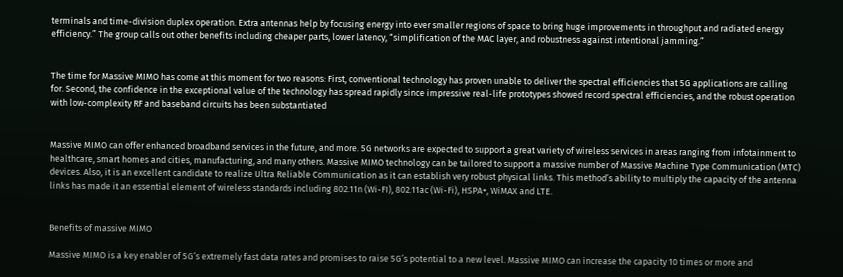terminals and time-division duplex operation. Extra antennas help by focusing energy into ever smaller regions of space to bring huge improvements in throughput and radiated energy efficiency.” The group calls out other benefits including cheaper parts, lower latency, “simplification of the MAC layer, and robustness against intentional jamming.”


The time for Massive MIMO has come at this moment for two reasons: First, conventional technology has proven unable to deliver the spectral efficiencies that 5G applications are calling for. Second, the confidence in the exceptional value of the technology has spread rapidly since impressive real-life prototypes showed record spectral efficiencies, and the robust operation with low-complexity RF and baseband circuits has been substantiated


Massive MIMO can offer enhanced broadband services in the future, and more. 5G networks are expected to support a great variety of wireless services in areas ranging from infotainment to healthcare, smart homes and cities, manufacturing, and many others. Massive MIMO technology can be tailored to support a massive number of Massive Machine Type Communication (MTC) devices. Also, it is an excellent candidate to realize Ultra Reliable Communication as it can establish very robust physical links. This method’s ability to multiply the capacity of the antenna links has made it an essential element of wireless standards including 802.11n (Wi-FI), 802.11ac (Wi-Fi), HSPA+, WiMAX and LTE.


Benefits of massive MIMO

Massive MIMO is a key enabler of 5G’s extremely fast data rates and promises to raise 5G’s potential to a new level. Massive MIMO can increase the capacity 10 times or more and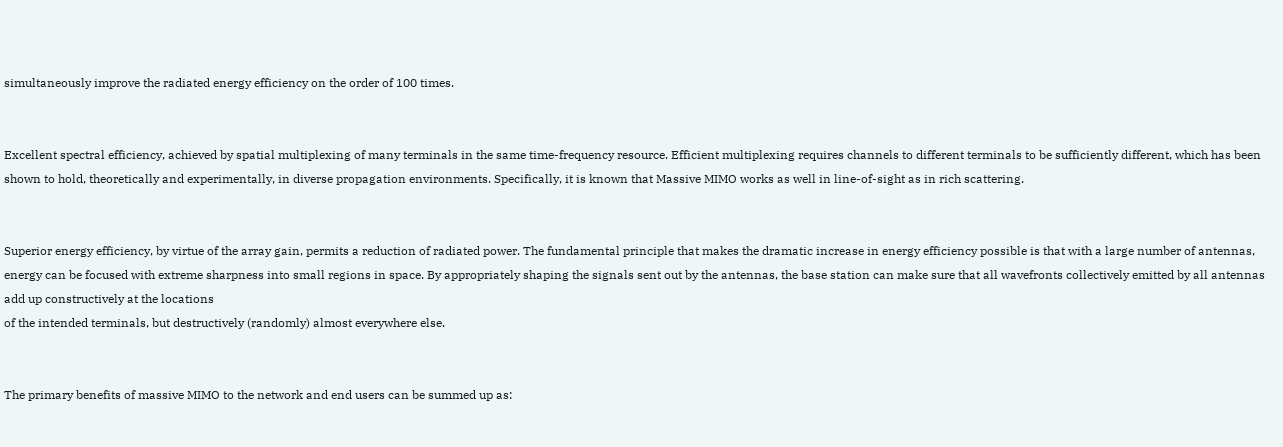simultaneously improve the radiated energy efficiency on the order of 100 times.


Excellent spectral efficiency, achieved by spatial multiplexing of many terminals in the same time-frequency resource. Efficient multiplexing requires channels to different terminals to be sufficiently different, which has been shown to hold, theoretically and experimentally, in diverse propagation environments. Specifically, it is known that Massive MIMO works as well in line-of-sight as in rich scattering.


Superior energy efficiency, by virtue of the array gain, permits a reduction of radiated power. The fundamental principle that makes the dramatic increase in energy efficiency possible is that with a large number of antennas, energy can be focused with extreme sharpness into small regions in space. By appropriately shaping the signals sent out by the antennas, the base station can make sure that all wavefronts collectively emitted by all antennas add up constructively at the locations
of the intended terminals, but destructively (randomly) almost everywhere else.


The primary benefits of massive MIMO to the network and end users can be summed up as: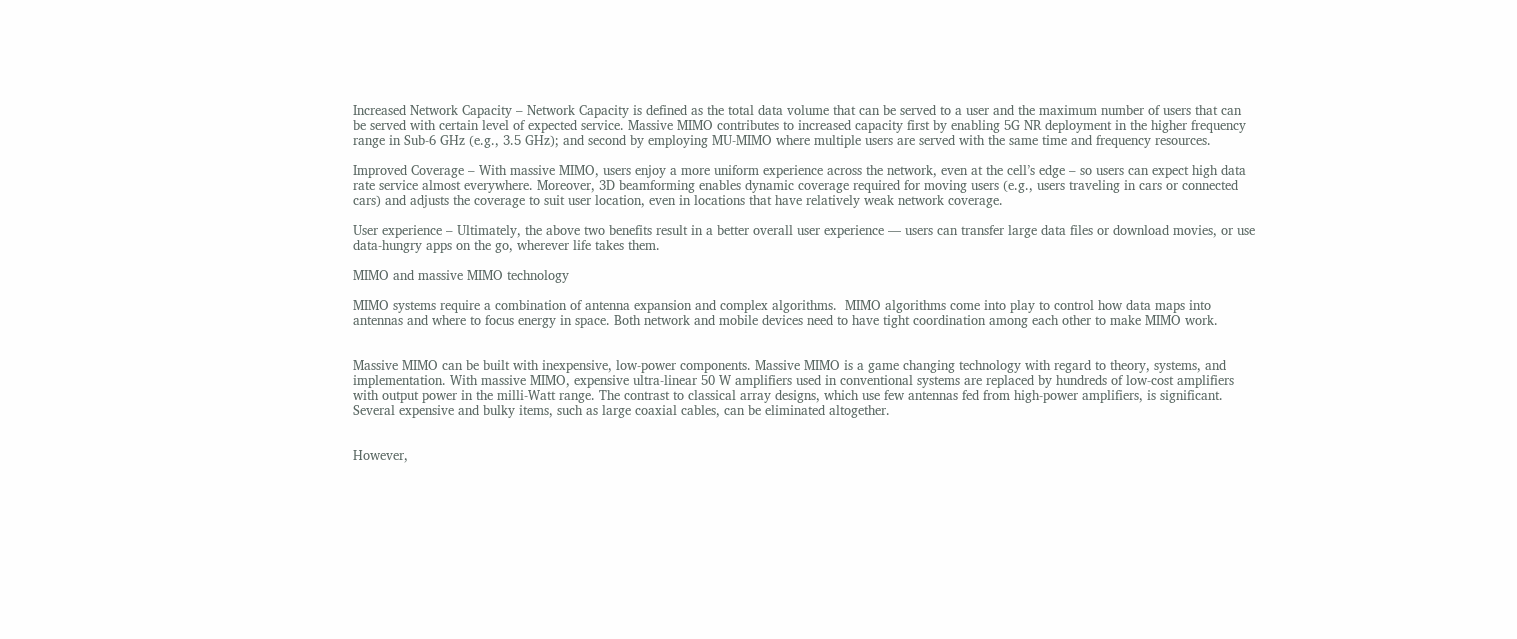Increased Network Capacity – Network Capacity is defined as the total data volume that can be served to a user and the maximum number of users that can be served with certain level of expected service. Massive MIMO contributes to increased capacity first by enabling 5G NR deployment in the higher frequency range in Sub-6 GHz (e.g., 3.5 GHz); and second by employing MU-MIMO where multiple users are served with the same time and frequency resources.

Improved Coverage – With massive MIMO, users enjoy a more uniform experience across the network, even at the cell’s edge – so users can expect high data rate service almost everywhere. Moreover, 3D beamforming enables dynamic coverage required for moving users (e.g., users traveling in cars or connected cars) and adjusts the coverage to suit user location, even in locations that have relatively weak network coverage.

User experience – Ultimately, the above two benefits result in a better overall user experience — users can transfer large data files or download movies, or use data-hungry apps on the go, wherever life takes them.

MIMO and massive MIMO technology

MIMO systems require a combination of antenna expansion and complex algorithms.  MIMO algorithms come into play to control how data maps into antennas and where to focus energy in space. Both network and mobile devices need to have tight coordination among each other to make MIMO work.


Massive MIMO can be built with inexpensive, low-power components. Massive MIMO is a game changing technology with regard to theory, systems, and implementation. With massive MIMO, expensive ultra-linear 50 W amplifiers used in conventional systems are replaced by hundreds of low-cost amplifiers with output power in the milli-Watt range. The contrast to classical array designs, which use few antennas fed from high-power amplifiers, is significant. Several expensive and bulky items, such as large coaxial cables, can be eliminated altogether.


However,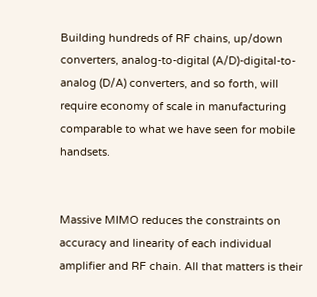Building hundreds of RF chains, up/down converters, analog-to-digital (A/D)-digital-to-analog (D/A) converters, and so forth, will require economy of scale in manufacturing comparable to what we have seen for mobile handsets.


Massive MIMO reduces the constraints on accuracy and linearity of each individual amplifier and RF chain. All that matters is their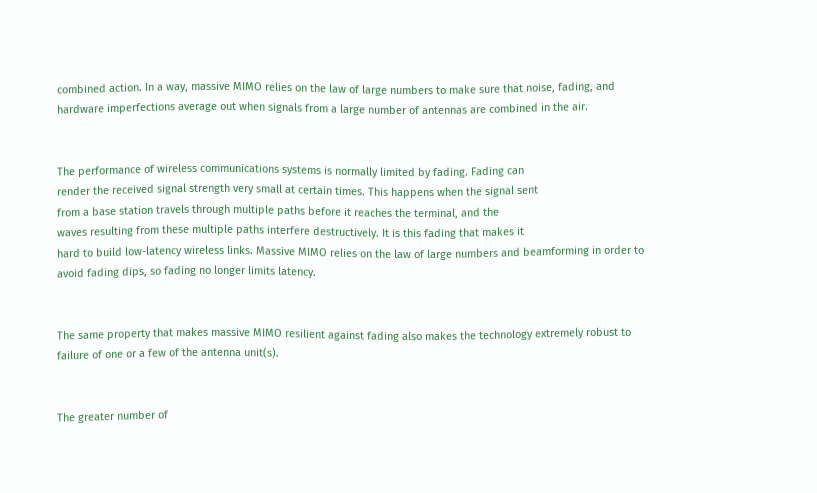combined action. In a way, massive MIMO relies on the law of large numbers to make sure that noise, fading, and hardware imperfections average out when signals from a large number of antennas are combined in the air.


The performance of wireless communications systems is normally limited by fading. Fading can
render the received signal strength very small at certain times. This happens when the signal sent
from a base station travels through multiple paths before it reaches the terminal, and the
waves resulting from these multiple paths interfere destructively. It is this fading that makes it
hard to build low-latency wireless links. Massive MIMO relies on the law of large numbers and beamforming in order to avoid fading dips, so fading no longer limits latency.


The same property that makes massive MIMO resilient against fading also makes the technology extremely robust to failure of one or a few of the antenna unit(s).


The greater number of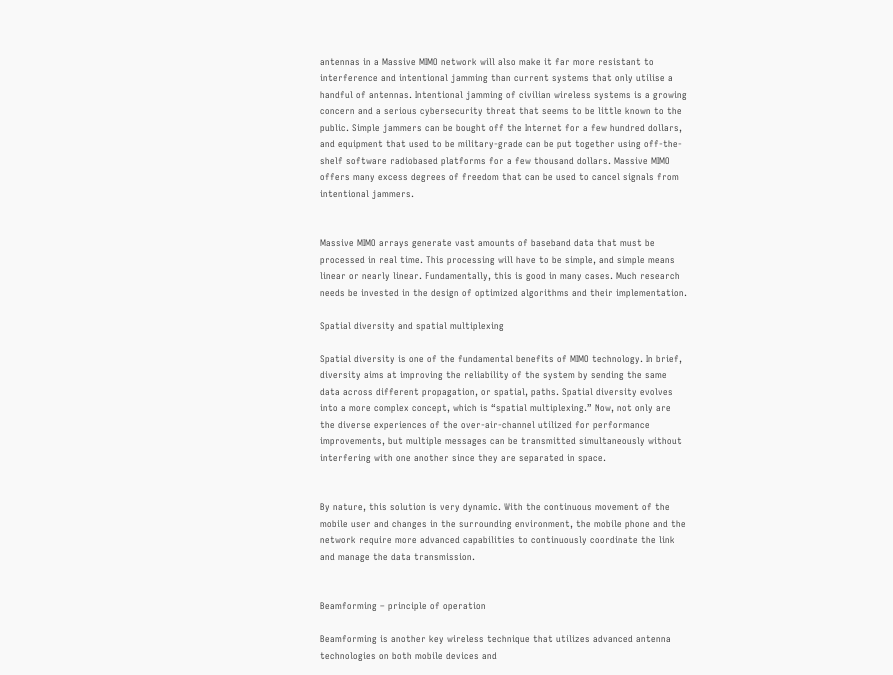antennas in a Massive MIMO network will also make it far more resistant to interference and intentional jamming than current systems that only utilise a handful of antennas. Intentional jamming of civilian wireless systems is a growing concern and a serious cybersecurity threat that seems to be little known to the public. Simple jammers can be bought off the Internet for a few hundred dollars, and equipment that used to be military-grade can be put together using off-the-shelf software radiobased platforms for a few thousand dollars. Massive MIMO offers many excess degrees of freedom that can be used to cancel signals from intentional jammers.


Massive MIMO arrays generate vast amounts of baseband data that must be processed in real time. This processing will have to be simple, and simple means linear or nearly linear. Fundamentally, this is good in many cases. Much research needs be invested in the design of optimized algorithms and their implementation.

Spatial diversity and spatial multiplexing

Spatial diversity is one of the fundamental benefits of MIMO technology. In brief, diversity aims at improving the reliability of the system by sending the same data across different propagation, or spatial, paths. Spatial diversity evolves into a more complex concept, which is “spatial multiplexing.” Now, not only are the diverse experiences of the over-air-channel utilized for performance improvements, but multiple messages can be transmitted simultaneously without interfering with one another since they are separated in space.


By nature, this solution is very dynamic. With the continuous movement of the mobile user and changes in the surrounding environment, the mobile phone and the network require more advanced capabilities to continuously coordinate the link and manage the data transmission.


Beamforming – principle of operation

Beamforming is another key wireless technique that utilizes advanced antenna technologies on both mobile devices and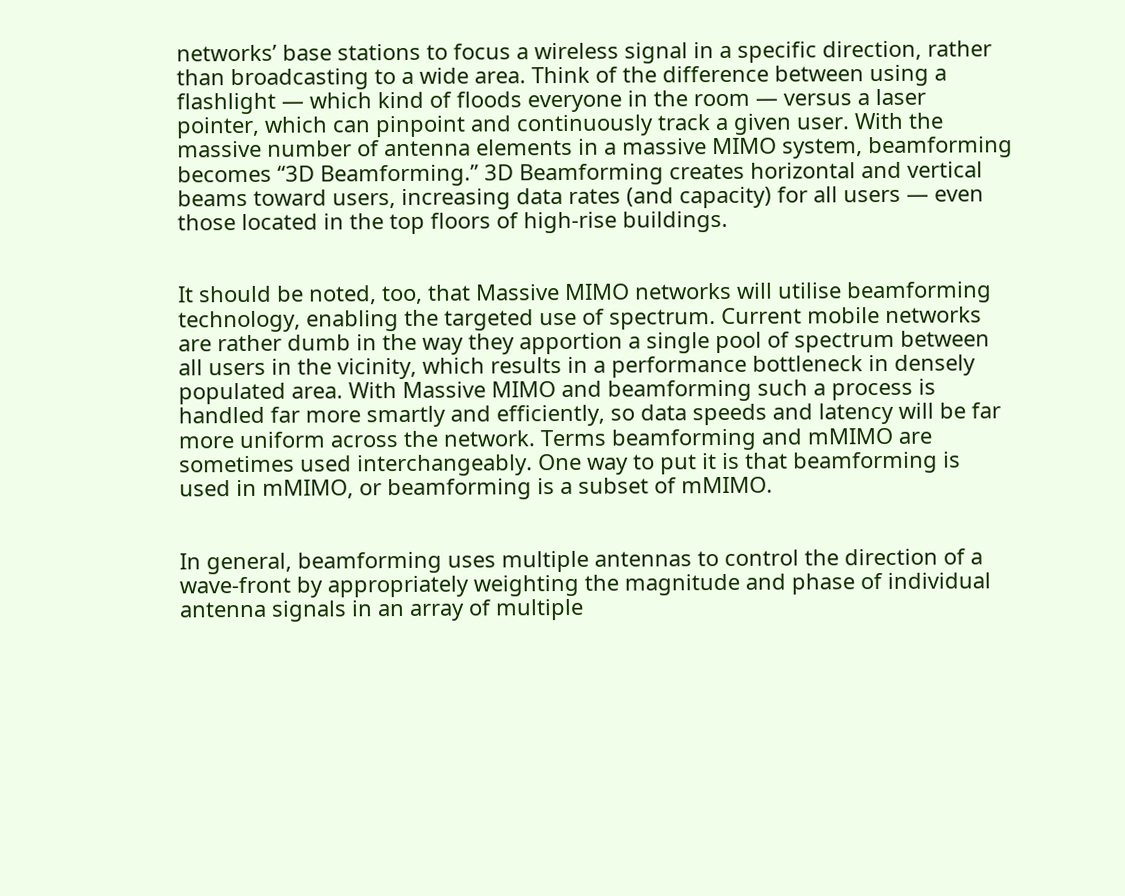networks’ base stations to focus a wireless signal in a specific direction, rather than broadcasting to a wide area. Think of the difference between using a flashlight — which kind of floods everyone in the room — versus a laser pointer, which can pinpoint and continuously track a given user. With the massive number of antenna elements in a massive MIMO system, beamforming becomes “3D Beamforming.” 3D Beamforming creates horizontal and vertical beams toward users, increasing data rates (and capacity) for all users — even those located in the top floors of high-rise buildings.


It should be noted, too, that Massive MIMO networks will utilise beamforming technology, enabling the targeted use of spectrum. Current mobile networks are rather dumb in the way they apportion a single pool of spectrum between all users in the vicinity, which results in a performance bottleneck in densely populated area. With Massive MIMO and beamforming such a process is handled far more smartly and efficiently, so data speeds and latency will be far more uniform across the network. Terms beamforming and mMIMO are sometimes used interchangeably. One way to put it is that beamforming is used in mMIMO, or beamforming is a subset of mMIMO.


In general, beamforming uses multiple antennas to control the direction of a wave-front by appropriately weighting the magnitude and phase of individual antenna signals in an array of multiple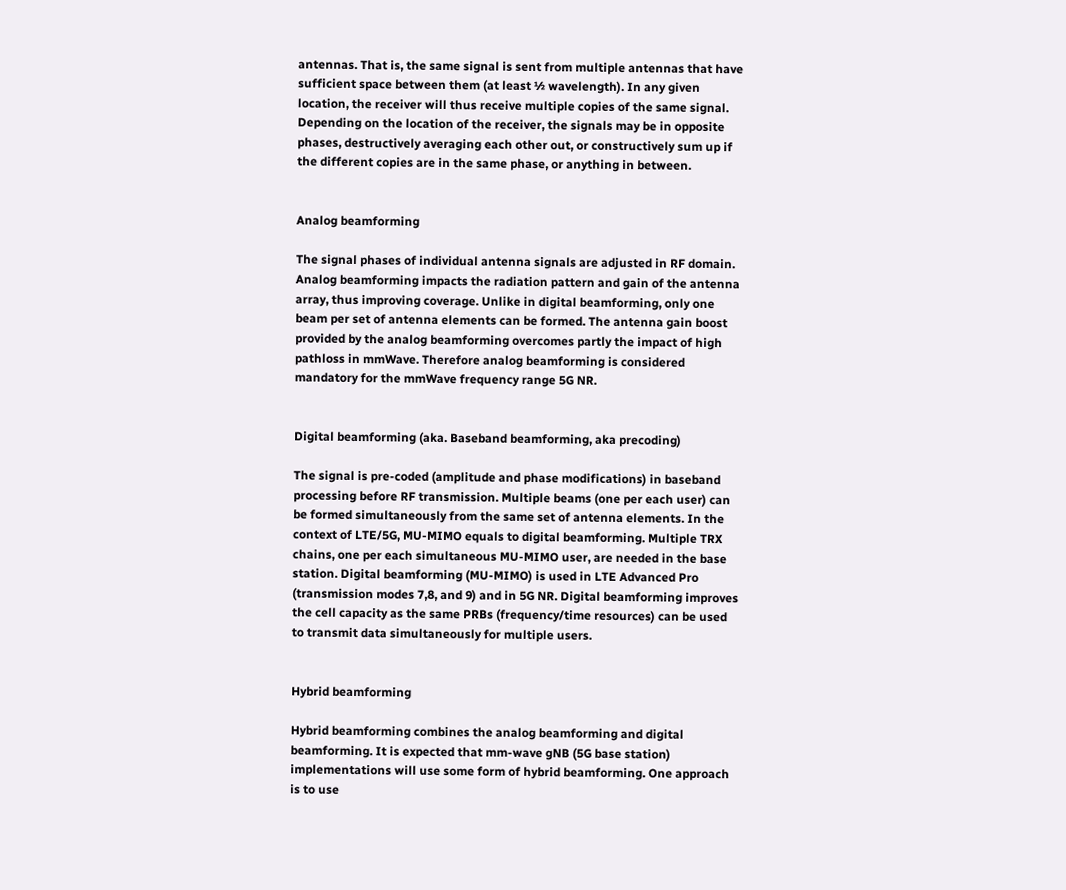antennas. That is, the same signal is sent from multiple antennas that have sufficient space between them (at least ½ wavelength). In any given location, the receiver will thus receive multiple copies of the same signal. Depending on the location of the receiver, the signals may be in opposite phases, destructively averaging each other out, or constructively sum up if the different copies are in the same phase, or anything in between.


Analog beamforming

The signal phases of individual antenna signals are adjusted in RF domain. Analog beamforming impacts the radiation pattern and gain of the antenna array, thus improving coverage. Unlike in digital beamforming, only one beam per set of antenna elements can be formed. The antenna gain boost provided by the analog beamforming overcomes partly the impact of high pathloss in mmWave. Therefore analog beamforming is considered mandatory for the mmWave frequency range 5G NR.


Digital beamforming (aka. Baseband beamforming, aka precoding)

The signal is pre-coded (amplitude and phase modifications) in baseband processing before RF transmission. Multiple beams (one per each user) can be formed simultaneously from the same set of antenna elements. In the context of LTE/5G, MU-MIMO equals to digital beamforming. Multiple TRX chains, one per each simultaneous MU-MIMO user, are needed in the base station. Digital beamforming (MU-MIMO) is used in LTE Advanced Pro (transmission modes 7,8, and 9) and in 5G NR. Digital beamforming improves the cell capacity as the same PRBs (frequency/time resources) can be used to transmit data simultaneously for multiple users.


Hybrid beamforming

Hybrid beamforming combines the analog beamforming and digital beamforming. It is expected that mm-wave gNB (5G base station) implementations will use some form of hybrid beamforming. One approach is to use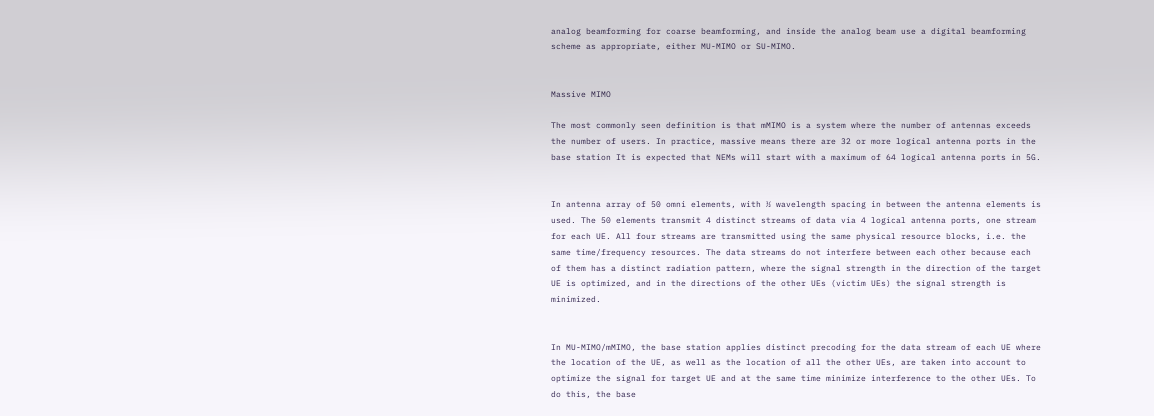analog beamforming for coarse beamforming, and inside the analog beam use a digital beamforming scheme as appropriate, either MU-MIMO or SU-MIMO.


Massive MIMO

The most commonly seen definition is that mMIMO is a system where the number of antennas exceeds the number of users. In practice, massive means there are 32 or more logical antenna ports in the base station It is expected that NEMs will start with a maximum of 64 logical antenna ports in 5G.


In antenna array of 50 omni elements, with ½ wavelength spacing in between the antenna elements is used. The 50 elements transmit 4 distinct streams of data via 4 logical antenna ports, one stream for each UE. All four streams are transmitted using the same physical resource blocks, i.e. the same time/frequency resources. The data streams do not interfere between each other because each of them has a distinct radiation pattern, where the signal strength in the direction of the target UE is optimized, and in the directions of the other UEs (victim UEs) the signal strength is minimized.


In MU-MIMO/mMIMO, the base station applies distinct precoding for the data stream of each UE where the location of the UE, as well as the location of all the other UEs, are taken into account to optimize the signal for target UE and at the same time minimize interference to the other UEs. To do this, the base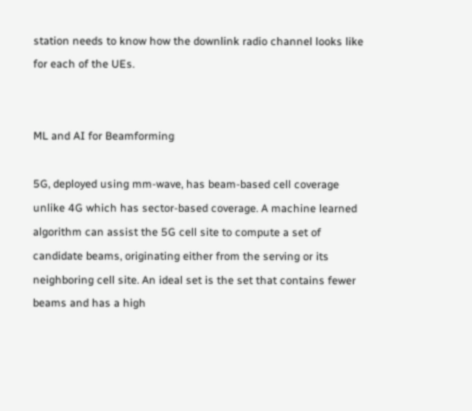station needs to know how the downlink radio channel looks like for each of the UEs.


ML and AI for Beamforming

5G, deployed using mm-wave, has beam-based cell coverage unlike 4G which has sector-based coverage. A machine learned algorithm can assist the 5G cell site to compute a set of candidate beams, originating either from the serving or its neighboring cell site. An ideal set is the set that contains fewer beams and has a high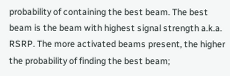probability of containing the best beam. The best beam is the beam with highest signal strength a.k.a. RSRP. The more activated beams present, the higher the probability of finding the best beam;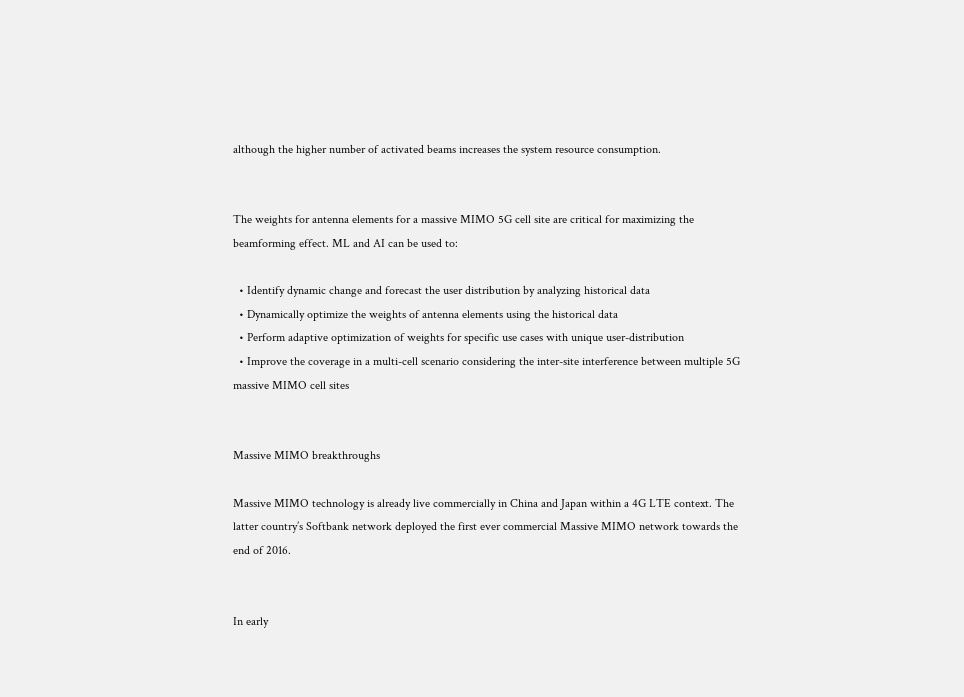although the higher number of activated beams increases the system resource consumption.


The weights for antenna elements for a massive MIMO 5G cell site are critical for maximizing the beamforming effect. ML and AI can be used to:

  • Identify dynamic change and forecast the user distribution by analyzing historical data
  • Dynamically optimize the weights of antenna elements using the historical data
  • Perform adaptive optimization of weights for specific use cases with unique user-distribution
  • Improve the coverage in a multi-cell scenario considering the inter-site interference between multiple 5G massive MIMO cell sites


Massive MIMO breakthroughs

Massive MIMO technology is already live commercially in China and Japan within a 4G LTE context. The latter country’s Softbank network deployed the first ever commercial Massive MIMO network towards the end of 2016.


In early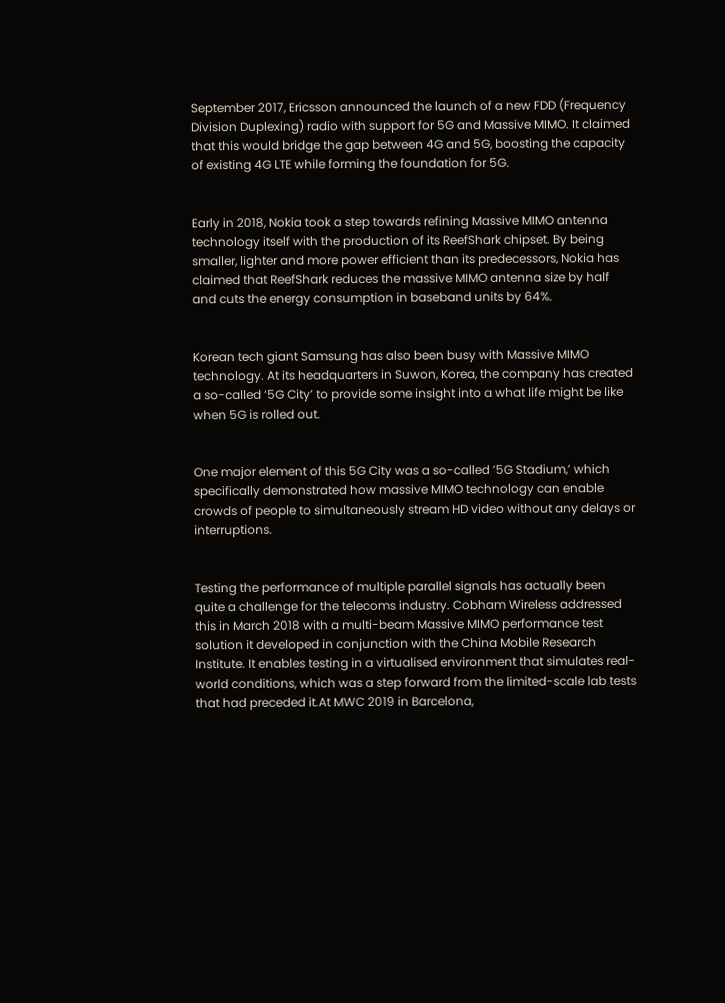September 2017, Ericsson announced the launch of a new FDD (Frequency Division Duplexing) radio with support for 5G and Massive MIMO. It claimed that this would bridge the gap between 4G and 5G, boosting the capacity of existing 4G LTE while forming the foundation for 5G.


Early in 2018, Nokia took a step towards refining Massive MIMO antenna technology itself with the production of its ReefShark chipset. By being smaller, lighter and more power efficient than its predecessors, Nokia has claimed that ReefShark reduces the massive MIMO antenna size by half and cuts the energy consumption in baseband units by 64%.


Korean tech giant Samsung has also been busy with Massive MIMO technology. At its headquarters in Suwon, Korea, the company has created a so-called ‘5G City’ to provide some insight into a what life might be like when 5G is rolled out.


One major element of this 5G City was a so-called ’5G Stadium,’ which specifically demonstrated how massive MIMO technology can enable crowds of people to simultaneously stream HD video without any delays or interruptions.


Testing the performance of multiple parallel signals has actually been quite a challenge for the telecoms industry. Cobham Wireless addressed this in March 2018 with a multi-beam Massive MIMO performance test solution it developed in conjunction with the China Mobile Research Institute. It enables testing in a virtualised environment that simulates real-world conditions, which was a step forward from the limited-scale lab tests that had preceded it.At MWC 2019 in Barcelona,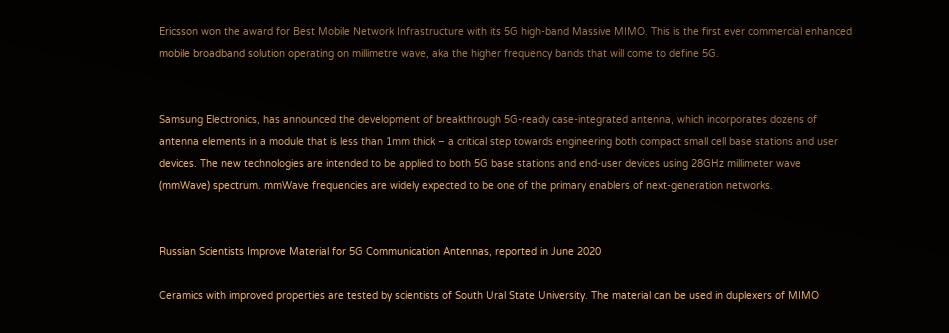Ericsson won the award for Best Mobile Network Infrastructure with its 5G high-band Massive MIMO. This is the first ever commercial enhanced mobile broadband solution operating on millimetre wave, aka the higher frequency bands that will come to define 5G.


Samsung Electronics, has announced the development of breakthrough 5G-ready case-integrated antenna, which incorporates dozens of antenna elements in a module that is less than 1mm thick – a critical step towards engineering both compact small cell base stations and user devices. The new technologies are intended to be applied to both 5G base stations and end-user devices using 28GHz millimeter wave (mmWave) spectrum. mmWave frequencies are widely expected to be one of the primary enablers of next-generation networks.


Russian Scientists Improve Material for 5G Communication Antennas, reported in June 2020

Ceramics with improved properties are tested by scientists of South Ural State University. The material can be used in duplexers of MIMO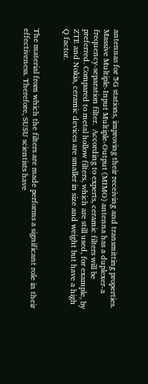antennas for 5G stations, improving their receiving and transmitting properties. Massive Multiple-Input Multiple-Output (MIMO) antenna has a duplexer-a frequency-separation filter.  According to experts, ceramic filters will be preferred. Compared to metal hollow filters, which are still used, for example, by ZTE and Nokia, ceramic devices are smaller in size and weight but have a high Q factor.


The material from which the filters are made performs a significant role in their effectiveness. Therefore, SUSU scientists have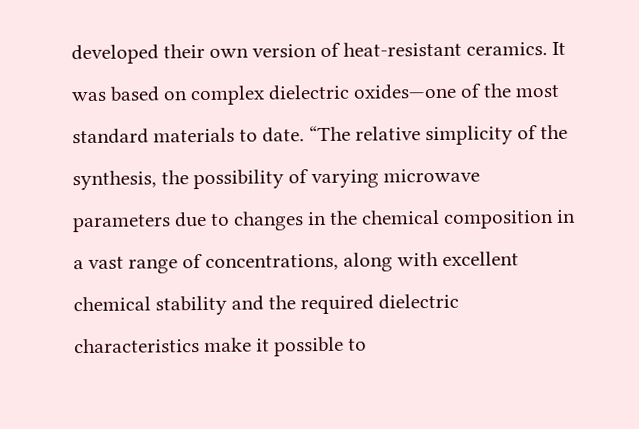developed their own version of heat-resistant ceramics. It was based on complex dielectric oxides—one of the most standard materials to date. “The relative simplicity of the synthesis, the possibility of varying microwave parameters due to changes in the chemical composition in a vast range of concentrations, along with excellent chemical stability and the required dielectric characteristics make it possible to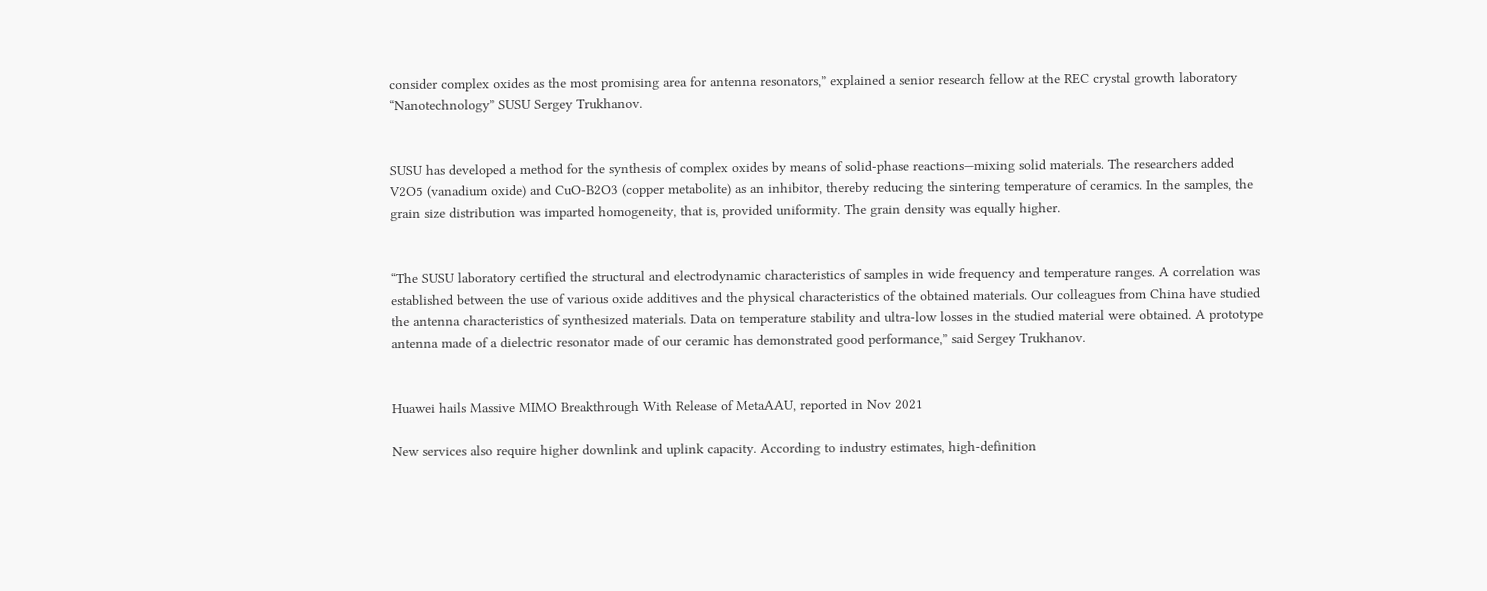consider complex oxides as the most promising area for antenna resonators,” explained a senior research fellow at the REC crystal growth laboratory “Nanotechnology” SUSU Sergey Trukhanov.


SUSU has developed a method for the synthesis of complex oxides by means of solid-phase reactions—mixing solid materials. The researchers added V2O5 (vanadium oxide) and CuO-B2O3 (copper metabolite) as an inhibitor, thereby reducing the sintering temperature of ceramics. In the samples, the grain size distribution was imparted homogeneity, that is, provided uniformity. The grain density was equally higher.


“The SUSU laboratory certified the structural and electrodynamic characteristics of samples in wide frequency and temperature ranges. A correlation was established between the use of various oxide additives and the physical characteristics of the obtained materials. Our colleagues from China have studied the antenna characteristics of synthesized materials. Data on temperature stability and ultra-low losses in the studied material were obtained. A prototype antenna made of a dielectric resonator made of our ceramic has demonstrated good performance,” said Sergey Trukhanov.


Huawei hails Massive MIMO Breakthrough With Release of MetaAAU, reported in Nov 2021

New services also require higher downlink and uplink capacity. According to industry estimates, high-definition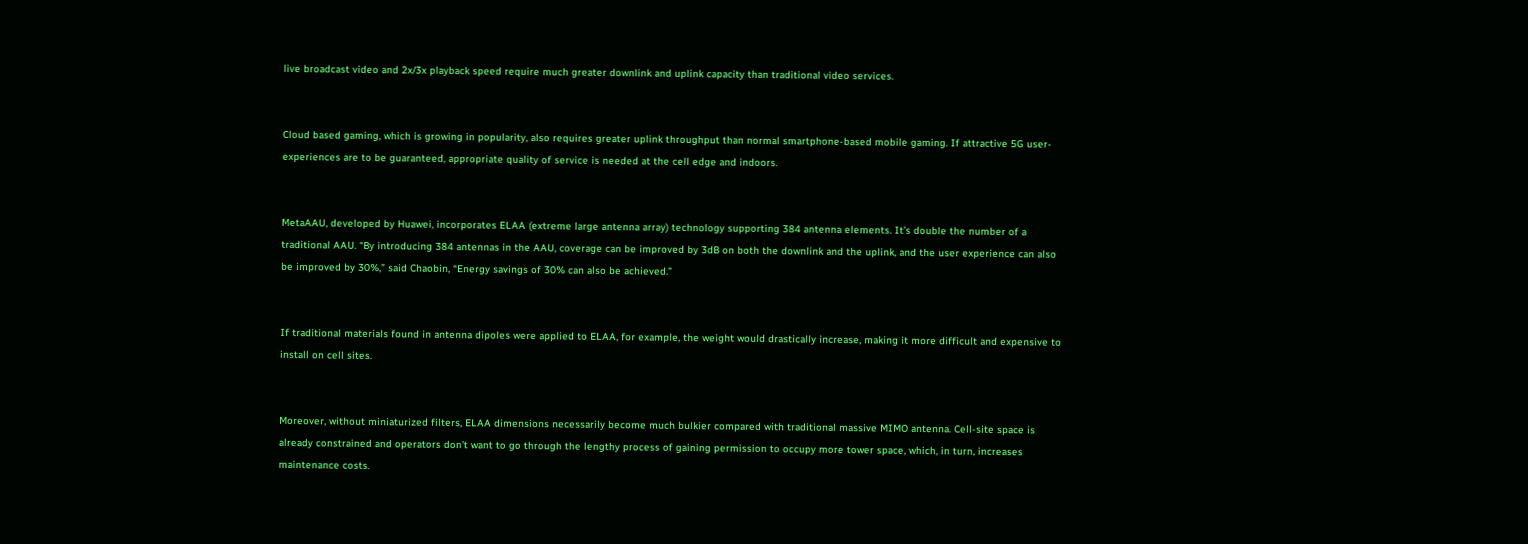live broadcast video and 2x/3x playback speed require much greater downlink and uplink capacity than traditional video services.


Cloud based gaming, which is growing in popularity, also requires greater uplink throughput than normal smartphone-based mobile gaming. If attractive 5G user-experiences are to be guaranteed, appropriate quality of service is needed at the cell edge and indoors.


MetaAAU, developed by Huawei, incorporates ELAA (extreme large antenna array) technology supporting 384 antenna elements. It’s double the number of a traditional AAU. “By introducing 384 antennas in the AAU, coverage can be improved by 3dB on both the downlink and the uplink, and the user experience can also be improved by 30%,” said Chaobin, “Energy savings of 30% can also be achieved.”


If traditional materials found in antenna dipoles were applied to ELAA, for example, the weight would drastically increase, making it more difficult and expensive to install on cell sites.


Moreover, without miniaturized filters, ELAA dimensions necessarily become much bulkier compared with traditional massive MIMO antenna. Cell-site space is already constrained and operators don’t want to go through the lengthy process of gaining permission to occupy more tower space, which, in turn, increases maintenance costs.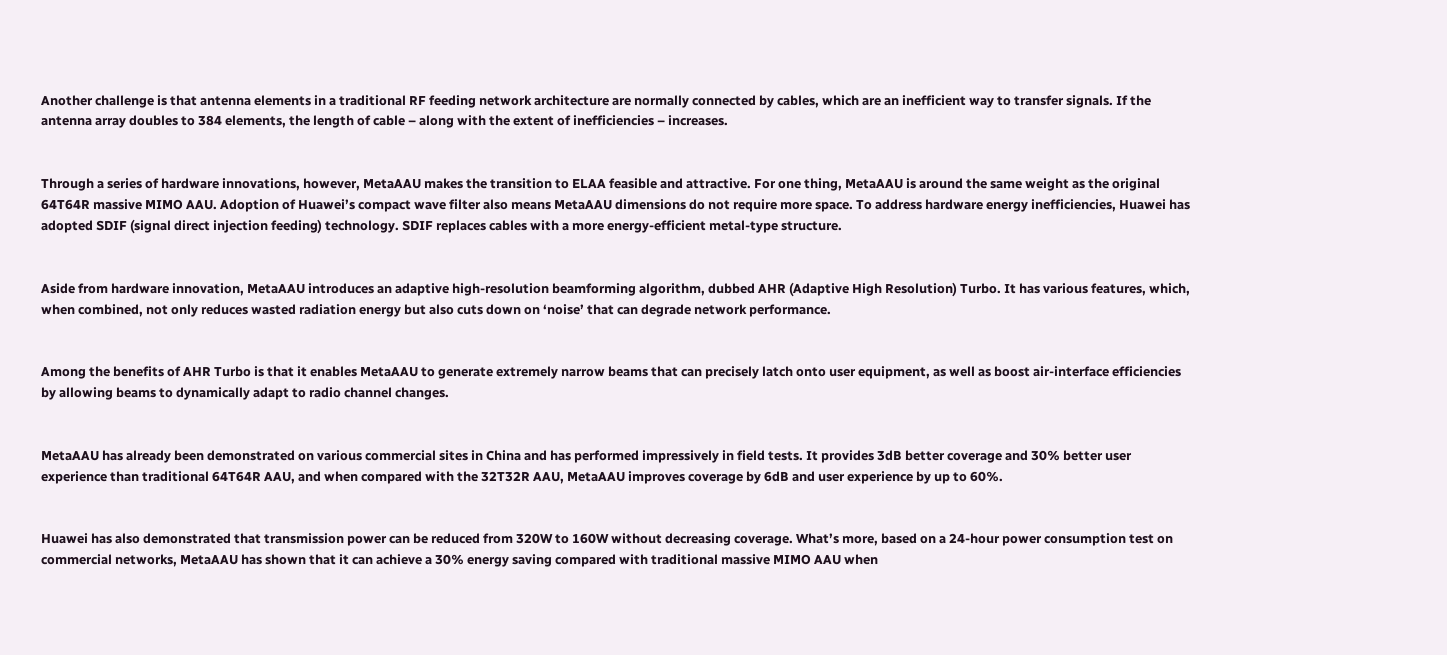Another challenge is that antenna elements in a traditional RF feeding network architecture are normally connected by cables, which are an inefficient way to transfer signals. If the antenna array doubles to 384 elements, the length of cable – along with the extent of inefficiencies – increases.


Through a series of hardware innovations, however, MetaAAU makes the transition to ELAA feasible and attractive. For one thing, MetaAAU is around the same weight as the original 64T64R massive MIMO AAU. Adoption of Huawei’s compact wave filter also means MetaAAU dimensions do not require more space. To address hardware energy inefficiencies, Huawei has adopted SDIF (signal direct injection feeding) technology. SDIF replaces cables with a more energy-efficient metal-type structure.


Aside from hardware innovation, MetaAAU introduces an adaptive high-resolution beamforming algorithm, dubbed AHR (Adaptive High Resolution) Turbo. It has various features, which, when combined, not only reduces wasted radiation energy but also cuts down on ‘noise’ that can degrade network performance.


Among the benefits of AHR Turbo is that it enables MetaAAU to generate extremely narrow beams that can precisely latch onto user equipment, as well as boost air-interface efficiencies by allowing beams to dynamically adapt to radio channel changes.


MetaAAU has already been demonstrated on various commercial sites in China and has performed impressively in field tests. It provides 3dB better coverage and 30% better user experience than traditional 64T64R AAU, and when compared with the 32T32R AAU, MetaAAU improves coverage by 6dB and user experience by up to 60%.


Huawei has also demonstrated that transmission power can be reduced from 320W to 160W without decreasing coverage. What’s more, based on a 24-hour power consumption test on commercial networks, MetaAAU has shown that it can achieve a 30% energy saving compared with traditional massive MIMO AAU when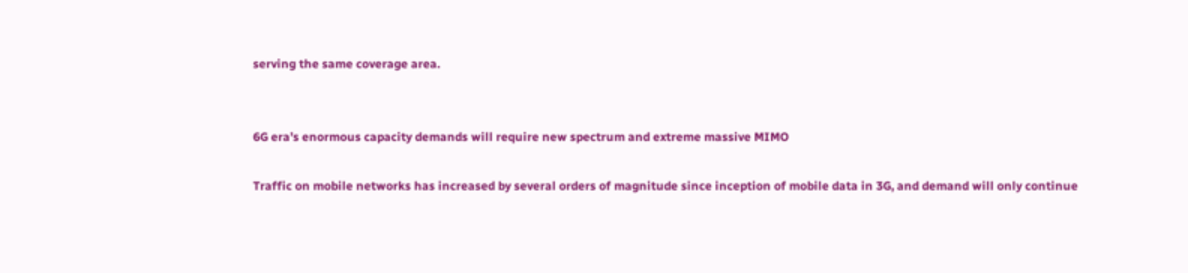serving the same coverage area.


6G era’s enormous capacity demands will require new spectrum and extreme massive MIMO

Traffic on mobile networks has increased by several orders of magnitude since inception of mobile data in 3G, and demand will only continue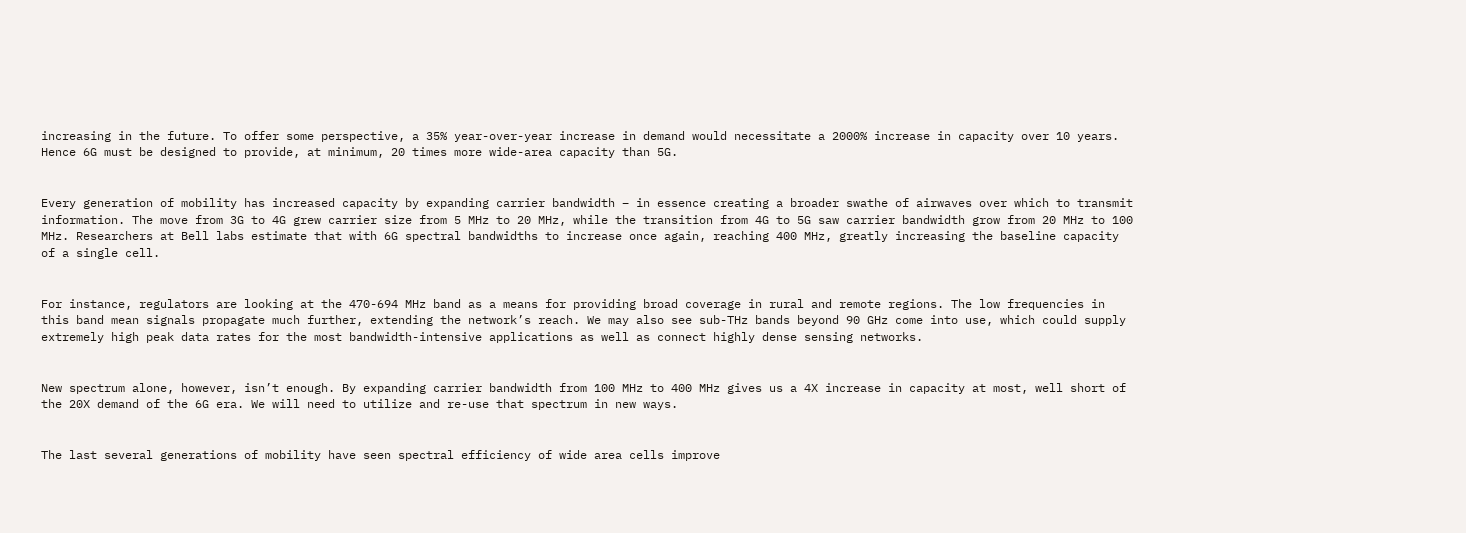increasing in the future. To offer some perspective, a 35% year-over-year increase in demand would necessitate a 2000% increase in capacity over 10 years. Hence 6G must be designed to provide, at minimum, 20 times more wide-area capacity than 5G.


Every generation of mobility has increased capacity by expanding carrier bandwidth – in essence creating a broader swathe of airwaves over which to transmit information. The move from 3G to 4G grew carrier size from 5 MHz to 20 MHz, while the transition from 4G to 5G saw carrier bandwidth grow from 20 MHz to 100 MHz. Researchers at Bell labs estimate that with 6G spectral bandwidths to increase once again, reaching 400 MHz, greatly increasing the baseline capacity of a single cell.


For instance, regulators are looking at the 470-694 MHz band as a means for providing broad coverage in rural and remote regions. The low frequencies in this band mean signals propagate much further, extending the network’s reach. We may also see sub-THz bands beyond 90 GHz come into use, which could supply extremely high peak data rates for the most bandwidth-intensive applications as well as connect highly dense sensing networks.


New spectrum alone, however, isn’t enough. By expanding carrier bandwidth from 100 MHz to 400 MHz gives us a 4X increase in capacity at most, well short of the 20X demand of the 6G era. We will need to utilize and re-use that spectrum in new ways.


The last several generations of mobility have seen spectral efficiency of wide area cells improve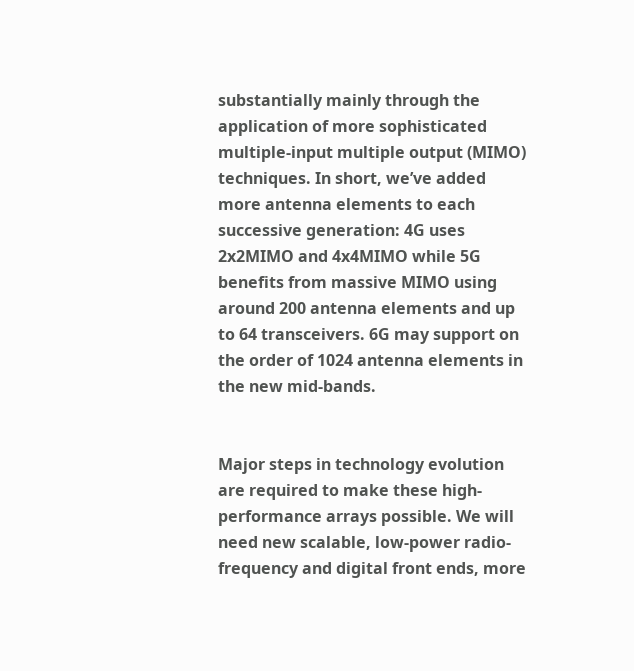substantially mainly through the application of more sophisticated multiple-input multiple output (MIMO) techniques. In short, we’ve added more antenna elements to each successive generation: 4G uses 2x2MIMO and 4x4MIMO while 5G benefits from massive MIMO using around 200 antenna elements and up to 64 transceivers. 6G may support on the order of 1024 antenna elements in the new mid-bands.


Major steps in technology evolution are required to make these high-performance arrays possible. We will need new scalable, low-power radio-frequency and digital front ends, more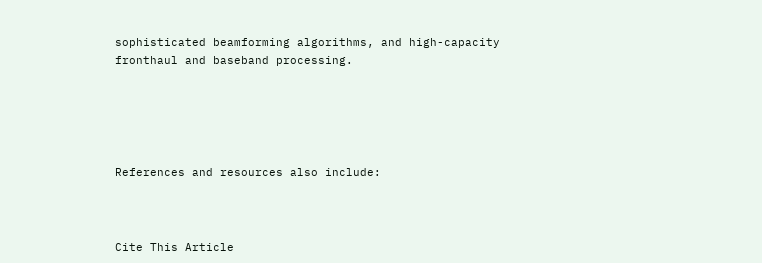sophisticated beamforming algorithms, and high-capacity fronthaul and baseband processing.





References and resources also include:



Cite This Article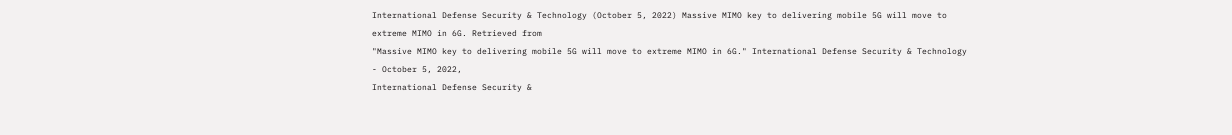International Defense Security & Technology (October 5, 2022) Massive MIMO key to delivering mobile 5G will move to extreme MIMO in 6G. Retrieved from
"Massive MIMO key to delivering mobile 5G will move to extreme MIMO in 6G." International Defense Security & Technology - October 5, 2022,
International Defense Security &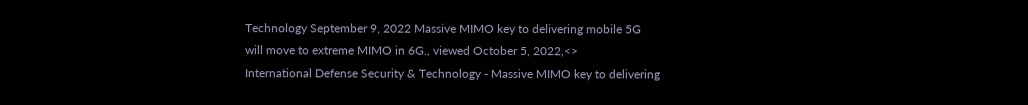Technology September 9, 2022 Massive MIMO key to delivering mobile 5G will move to extreme MIMO in 6G., viewed October 5, 2022,<>
International Defense Security & Technology - Massive MIMO key to delivering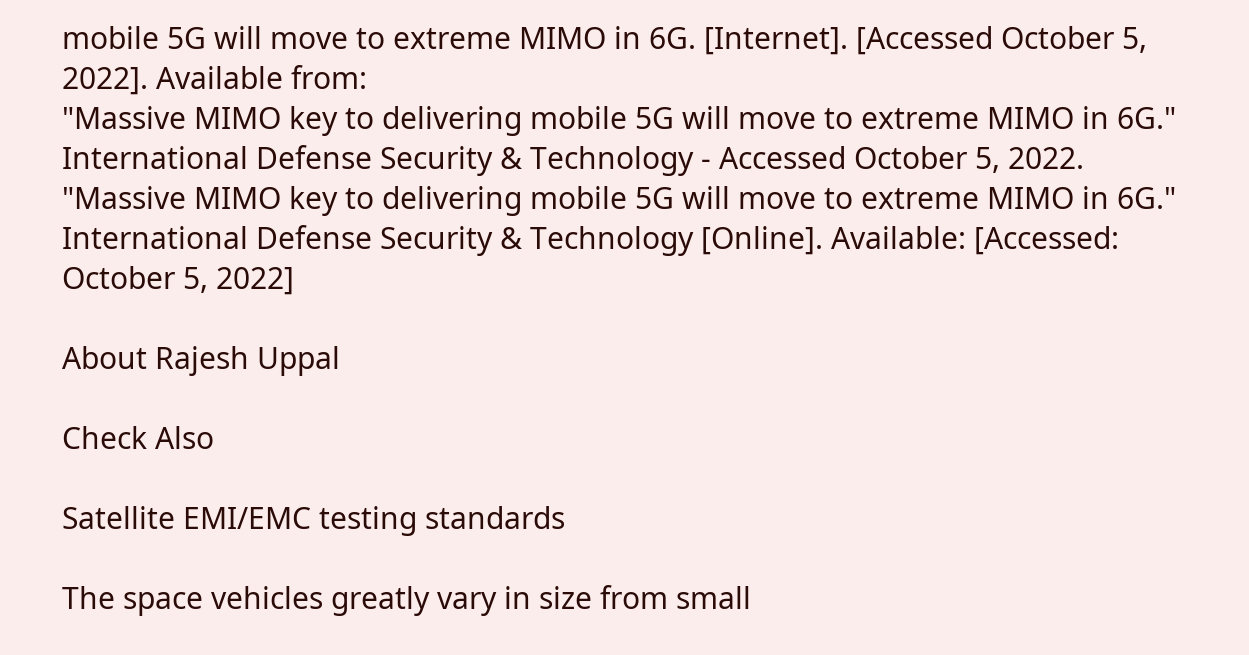mobile 5G will move to extreme MIMO in 6G. [Internet]. [Accessed October 5, 2022]. Available from:
"Massive MIMO key to delivering mobile 5G will move to extreme MIMO in 6G." International Defense Security & Technology - Accessed October 5, 2022.
"Massive MIMO key to delivering mobile 5G will move to extreme MIMO in 6G." International Defense Security & Technology [Online]. Available: [Accessed: October 5, 2022]

About Rajesh Uppal

Check Also

Satellite EMI/EMC testing standards

The space vehicles greatly vary in size from small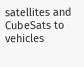satellites and CubeSats to vehicles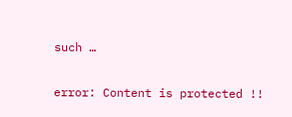such …

error: Content is protected !!